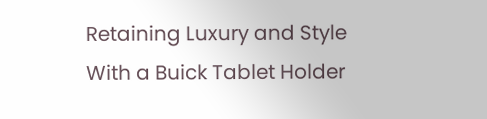Retaining Luxury and Style With a Buick Tablet Holder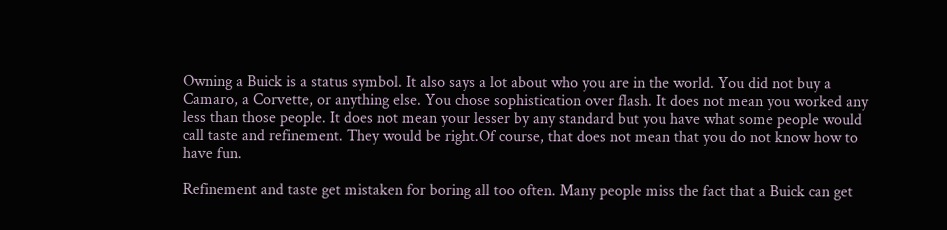Owning a Buick is a status symbol. It also says a lot about who you are in the world. You did not buy a Camaro, a Corvette, or anything else. You chose sophistication over flash. It does not mean you worked any less than those people. It does not mean your lesser by any standard but you have what some people would call taste and refinement. They would be right.Of course, that does not mean that you do not know how to have fun.

Refinement and taste get mistaken for boring all too often. Many people miss the fact that a Buick can get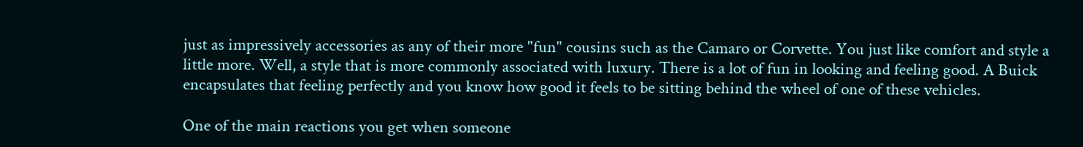just as impressively accessories as any of their more "fun" cousins such as the Camaro or Corvette. You just like comfort and style a little more. Well, a style that is more commonly associated with luxury. There is a lot of fun in looking and feeling good. A Buick encapsulates that feeling perfectly and you know how good it feels to be sitting behind the wheel of one of these vehicles.

One of the main reactions you get when someone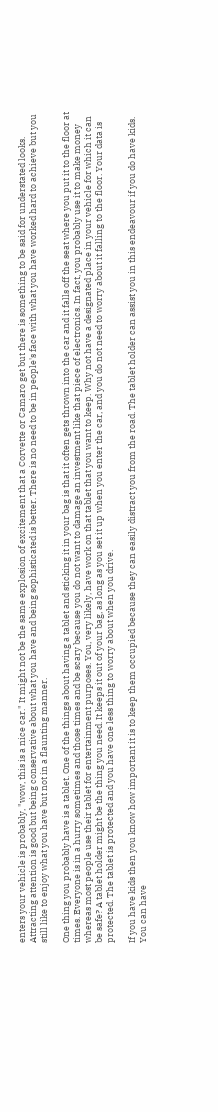enters your vehicle is probably, "wow, this is a nice car." It might not be the same explosion of excitement that a Corvette or Camaro get but there is something to be said for understated looks. Attracting attention is good but being conservative about what you have and being sophisticated is better. There is no need to be in people's face with what you have worked hard to achieve but you still like to enjoy what you have but not in a flaunting manner.

One thing you probably have is a tablet. One of the things about having a tablet and sticking it in your bag is that it often gets thrown into the car and it falls off the seat where you put it to the floor at times. Everyone is in a hurry sometimes and those times and be scary because you do not want to damage an investment like that piece of electronics. In fact, you probably use it to make money whereas most people use their tablet for entertainment purposes. You, very likely, have work on that tablet that you want to keep. Why not have a designated place in your vehicle for which it can be safe? A tablet holder might be the thing you need. It keeps it out of your bag, as long as you set it up when you enter the car, and you do not need to worry about it falling to the floor. Your data is protected. The tablet is protected and you have one less thing to worry about when you drive.

If you have kids then you know how important it is to keep them occupied because they can easily distract you from the road. The tablet holder can assist you in this endeavour if you do have kids. You can have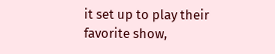it set up to play their favorite show,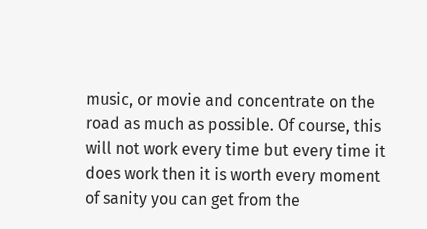music, or movie and concentrate on the road as much as possible. Of course, this will not work every time but every time it does work then it is worth every moment of sanity you can get from the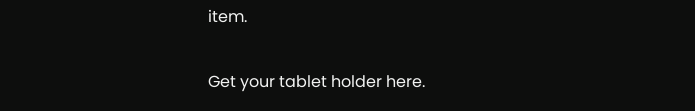item.

Get your tablet holder here.